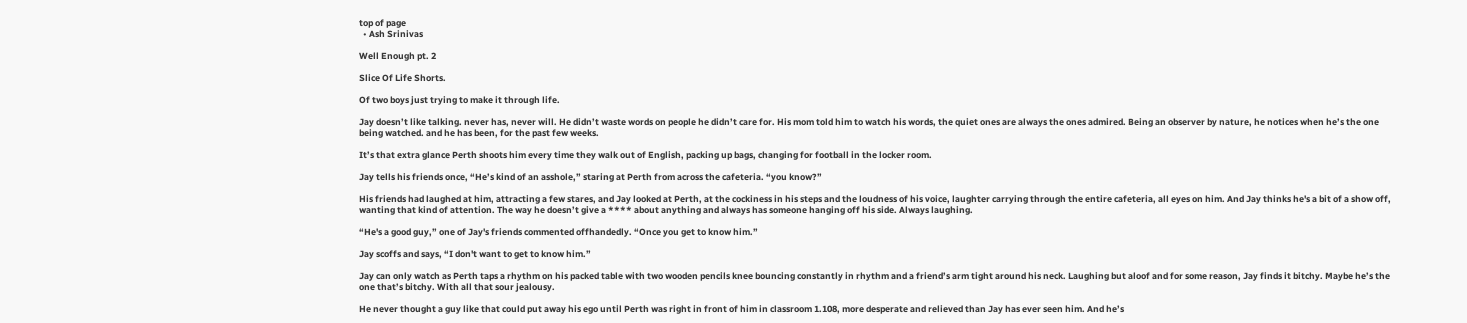top of page
  • Ash Srinivas

Well Enough pt. 2

Slice Of Life Shorts.

Of two boys just trying to make it through life.

Jay doesn’t like talking. never has, never will. He didn’t waste words on people he didn’t care for. His mom told him to watch his words, the quiet ones are always the ones admired. Being an observer by nature, he notices when he’s the one being watched. and he has been, for the past few weeks.

It’s that extra glance Perth shoots him every time they walk out of English, packing up bags, changing for football in the locker room.

Jay tells his friends once, “He’s kind of an asshole,” staring at Perth from across the cafeteria. “you know?”

His friends had laughed at him, attracting a few stares, and Jay looked at Perth, at the cockiness in his steps and the loudness of his voice, laughter carrying through the entire cafeteria, all eyes on him. And Jay thinks he's a bit of a show off, wanting that kind of attention. The way he doesn’t give a **** about anything and always has someone hanging off his side. Always laughing.

“He's a good guy,” one of Jay's friends commented offhandedly. “Once you get to know him.”

Jay scoffs and says, “I don't want to get to know him.”

Jay can only watch as Perth taps a rhythm on his packed table with two wooden pencils knee bouncing constantly in rhythm and a friend’s arm tight around his neck. Laughing but aloof and for some reason, Jay finds it bitchy. Maybe he’s the one that’s bitchy. With all that sour jealousy.

He never thought a guy like that could put away his ego until Perth was right in front of him in classroom 1.108, more desperate and relieved than Jay has ever seen him. And he’s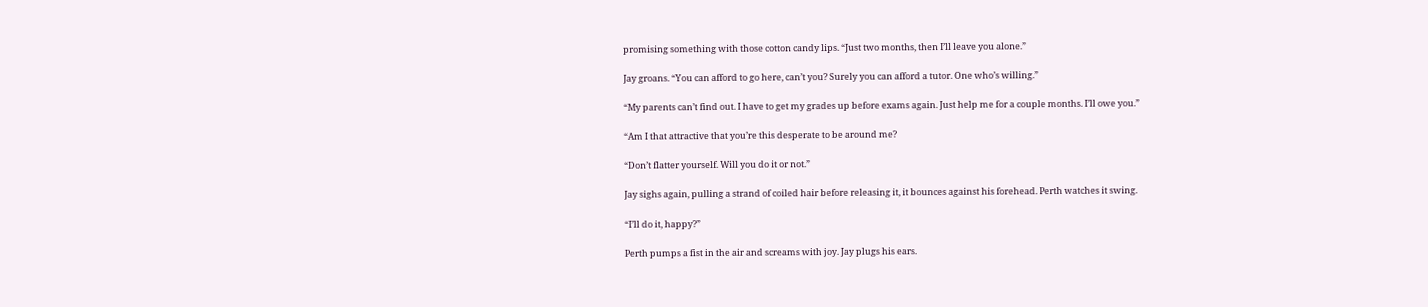promising something with those cotton candy lips. “Just two months, then I’ll leave you alone.”

Jay groans. “You can afford to go here, can’t you? Surely you can afford a tutor. One who’s willing.”

“My parents can’t find out. I have to get my grades up before exams again. Just help me for a couple months. I’ll owe you.”

“Am I that attractive that you’re this desperate to be around me?

“Don’t flatter yourself. Will you do it or not.”

Jay sighs again, pulling a strand of coiled hair before releasing it, it bounces against his forehead. Perth watches it swing.

“I’ll do it, happy?”

Perth pumps a fist in the air and screams with joy. Jay plugs his ears.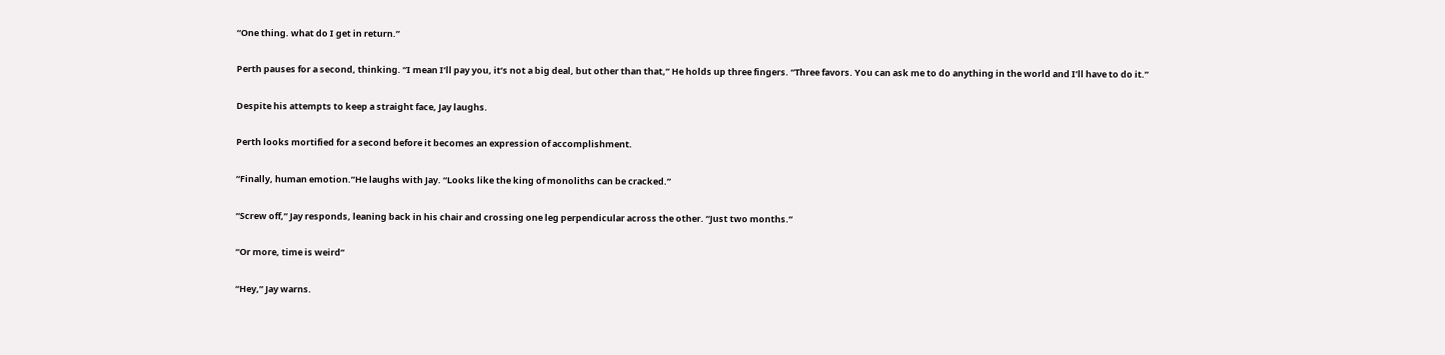“One thing. what do I get in return.”

Perth pauses for a second, thinking. “I mean I’ll pay you, it’s not a big deal, but other than that,” He holds up three fingers. “Three favors. You can ask me to do anything in the world and I’ll have to do it.”

Despite his attempts to keep a straight face, Jay laughs.

Perth looks mortified for a second before it becomes an expression of accomplishment.

“Finally, human emotion.”He laughs with Jay. “Looks like the king of monoliths can be cracked.”

“Screw off,” Jay responds, leaning back in his chair and crossing one leg perpendicular across the other. “Just two months.”

“Or more, time is weird”

“Hey,” Jay warns.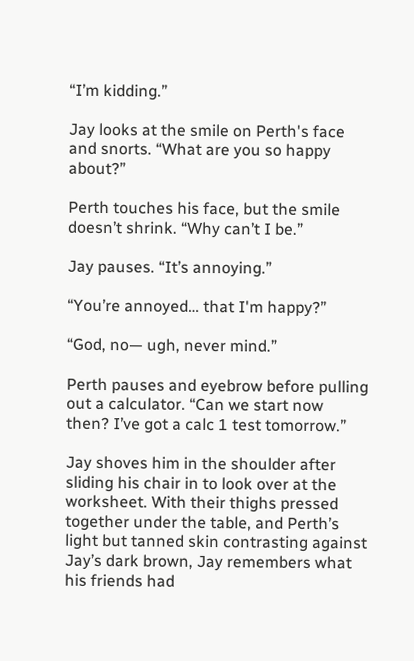“I’m kidding.”

Jay looks at the smile on Perth's face and snorts. “What are you so happy about?”

Perth touches his face, but the smile doesn’t shrink. “Why can’t I be.”

Jay pauses. “It’s annoying.”

“You’re annoyed… that I'm happy?”

“God, no— ugh, never mind.”

Perth pauses and eyebrow before pulling out a calculator. “Can we start now then? I’ve got a calc 1 test tomorrow.”

Jay shoves him in the shoulder after sliding his chair in to look over at the worksheet. With their thighs pressed together under the table, and Perth’s light but tanned skin contrasting against Jay’s dark brown, Jay remembers what his friends had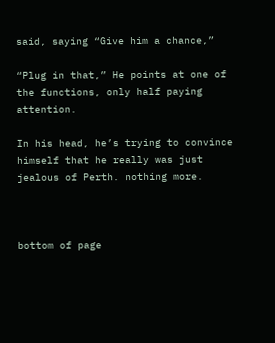said, saying “Give him a chance,”

“Plug in that,” He points at one of the functions, only half paying attention.

In his head, he’s trying to convince himself that he really was just jealous of Perth. nothing more.



bottom of page